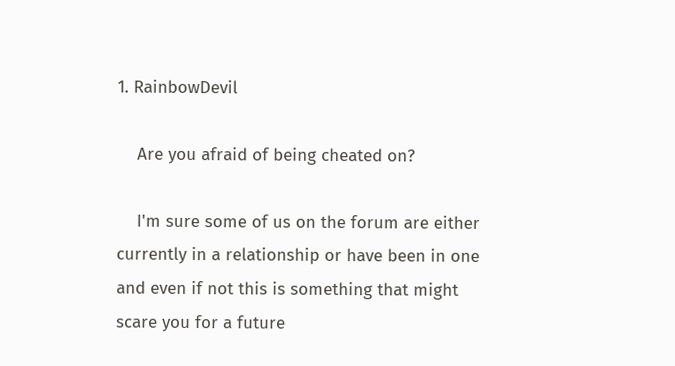1. RainbowDevil

    Are you afraid of being cheated on?

    I'm sure some of us on the forum are either currently in a relationship or have been in one and even if not this is something that might scare you for a future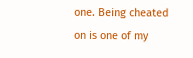one. Being cheated on is one of my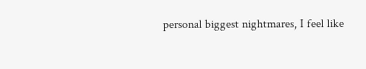personal biggest nightmares, I feel like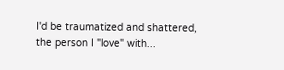I'd be traumatized and shattered, the person I "love" with...